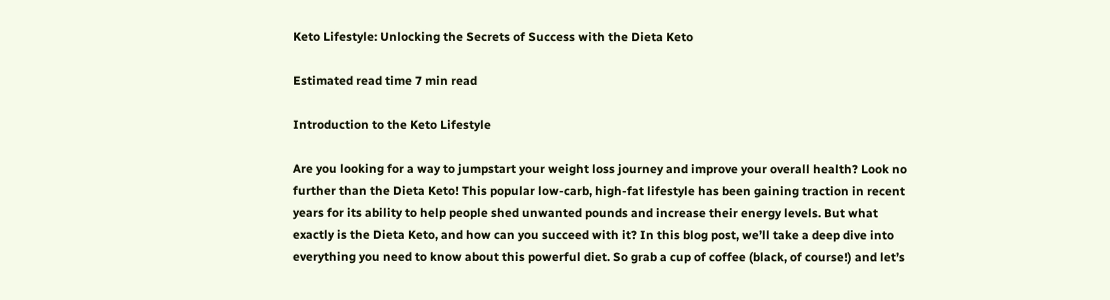Keto Lifestyle: Unlocking the Secrets of Success with the Dieta Keto

Estimated read time 7 min read

Introduction to the Keto Lifestyle

Are you looking for a way to jumpstart your weight loss journey and improve your overall health? Look no further than the Dieta Keto! This popular low-carb, high-fat lifestyle has been gaining traction in recent years for its ability to help people shed unwanted pounds and increase their energy levels. But what exactly is the Dieta Keto, and how can you succeed with it? In this blog post, we’ll take a deep dive into everything you need to know about this powerful diet. So grab a cup of coffee (black, of course!) and let’s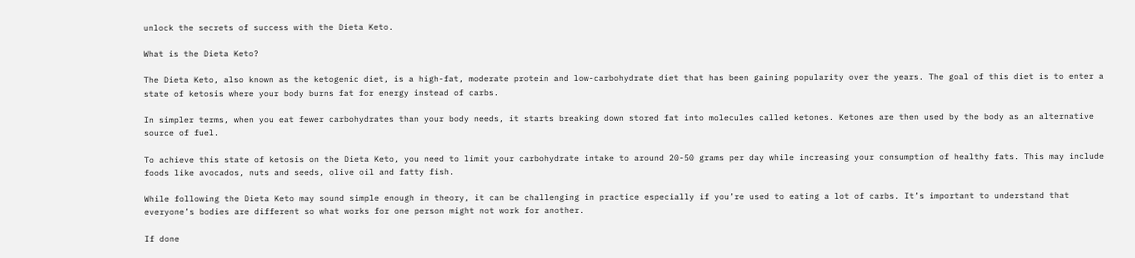unlock the secrets of success with the Dieta Keto.

What is the Dieta Keto?

The Dieta Keto, also known as the ketogenic diet, is a high-fat, moderate protein and low-carbohydrate diet that has been gaining popularity over the years. The goal of this diet is to enter a state of ketosis where your body burns fat for energy instead of carbs.

In simpler terms, when you eat fewer carbohydrates than your body needs, it starts breaking down stored fat into molecules called ketones. Ketones are then used by the body as an alternative source of fuel.

To achieve this state of ketosis on the Dieta Keto, you need to limit your carbohydrate intake to around 20-50 grams per day while increasing your consumption of healthy fats. This may include foods like avocados, nuts and seeds, olive oil and fatty fish.

While following the Dieta Keto may sound simple enough in theory, it can be challenging in practice especially if you’re used to eating a lot of carbs. It’s important to understand that everyone’s bodies are different so what works for one person might not work for another.

If done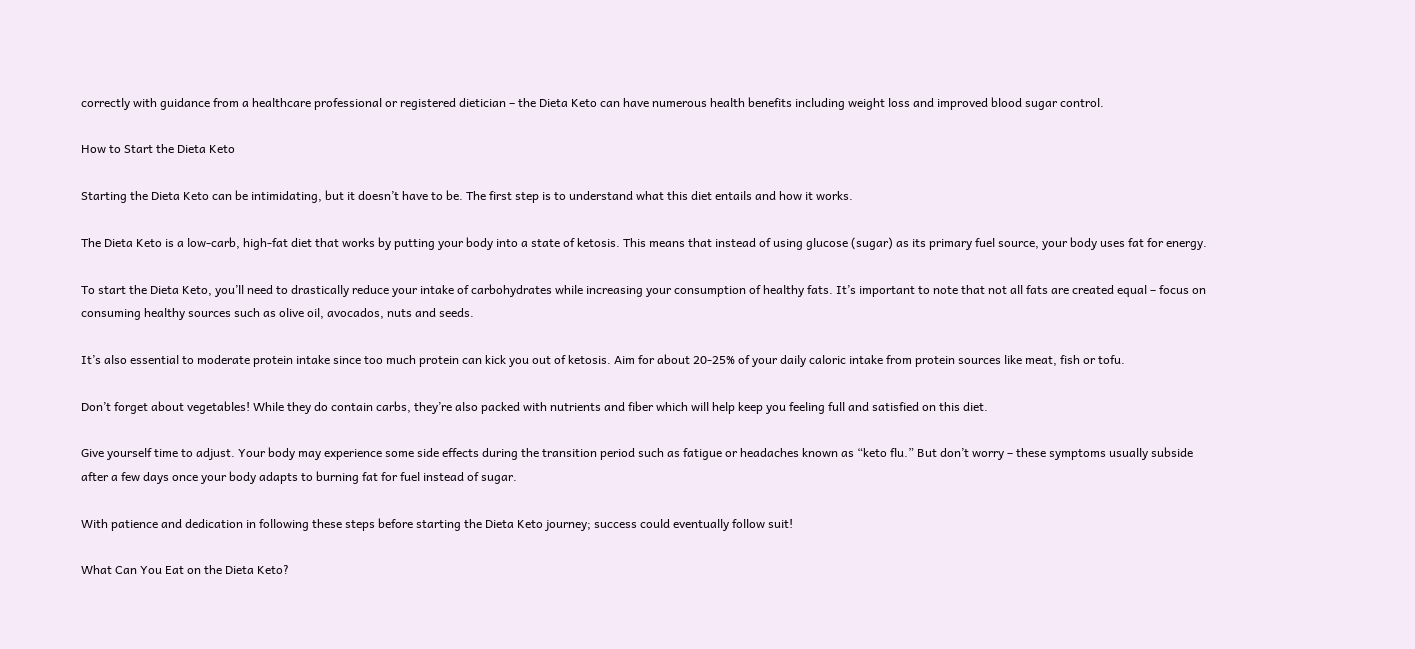correctly with guidance from a healthcare professional or registered dietician – the Dieta Keto can have numerous health benefits including weight loss and improved blood sugar control.

How to Start the Dieta Keto

Starting the Dieta Keto can be intimidating, but it doesn’t have to be. The first step is to understand what this diet entails and how it works.

The Dieta Keto is a low-carb, high-fat diet that works by putting your body into a state of ketosis. This means that instead of using glucose (sugar) as its primary fuel source, your body uses fat for energy.

To start the Dieta Keto, you’ll need to drastically reduce your intake of carbohydrates while increasing your consumption of healthy fats. It’s important to note that not all fats are created equal – focus on consuming healthy sources such as olive oil, avocados, nuts and seeds.

It’s also essential to moderate protein intake since too much protein can kick you out of ketosis. Aim for about 20-25% of your daily caloric intake from protein sources like meat, fish or tofu.

Don’t forget about vegetables! While they do contain carbs, they’re also packed with nutrients and fiber which will help keep you feeling full and satisfied on this diet.

Give yourself time to adjust. Your body may experience some side effects during the transition period such as fatigue or headaches known as “keto flu.” But don’t worry – these symptoms usually subside after a few days once your body adapts to burning fat for fuel instead of sugar.

With patience and dedication in following these steps before starting the Dieta Keto journey; success could eventually follow suit!

What Can You Eat on the Dieta Keto?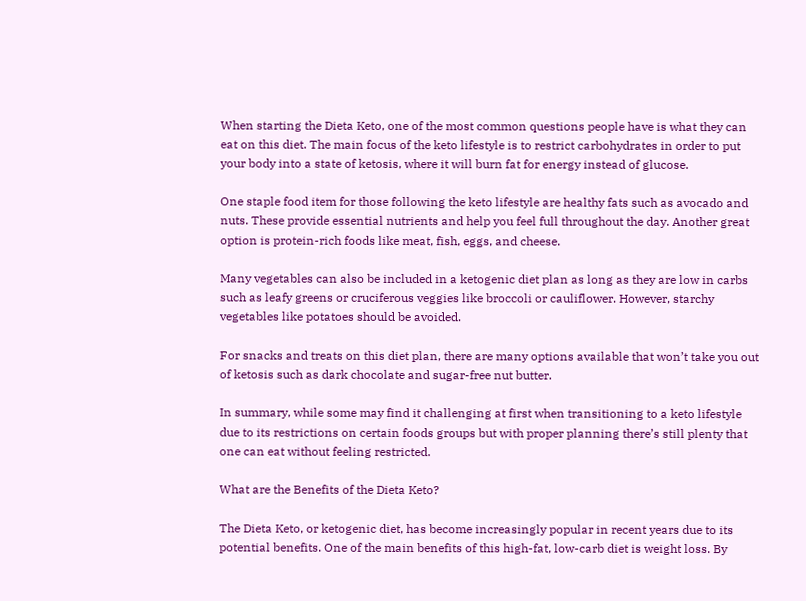When starting the Dieta Keto, one of the most common questions people have is what they can eat on this diet. The main focus of the keto lifestyle is to restrict carbohydrates in order to put your body into a state of ketosis, where it will burn fat for energy instead of glucose.

One staple food item for those following the keto lifestyle are healthy fats such as avocado and nuts. These provide essential nutrients and help you feel full throughout the day. Another great option is protein-rich foods like meat, fish, eggs, and cheese.

Many vegetables can also be included in a ketogenic diet plan as long as they are low in carbs such as leafy greens or cruciferous veggies like broccoli or cauliflower. However, starchy vegetables like potatoes should be avoided.

For snacks and treats on this diet plan, there are many options available that won’t take you out of ketosis such as dark chocolate and sugar-free nut butter.

In summary, while some may find it challenging at first when transitioning to a keto lifestyle due to its restrictions on certain foods groups but with proper planning there’s still plenty that one can eat without feeling restricted.

What are the Benefits of the Dieta Keto?

The Dieta Keto, or ketogenic diet, has become increasingly popular in recent years due to its potential benefits. One of the main benefits of this high-fat, low-carb diet is weight loss. By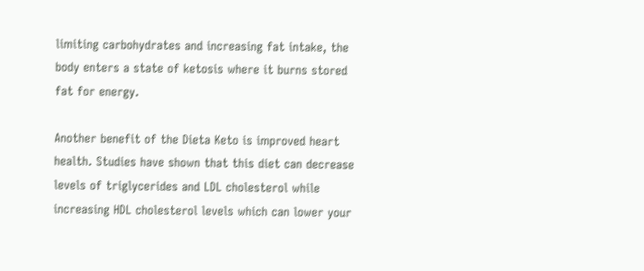limiting carbohydrates and increasing fat intake, the body enters a state of ketosis where it burns stored fat for energy.

Another benefit of the Dieta Keto is improved heart health. Studies have shown that this diet can decrease levels of triglycerides and LDL cholesterol while increasing HDL cholesterol levels which can lower your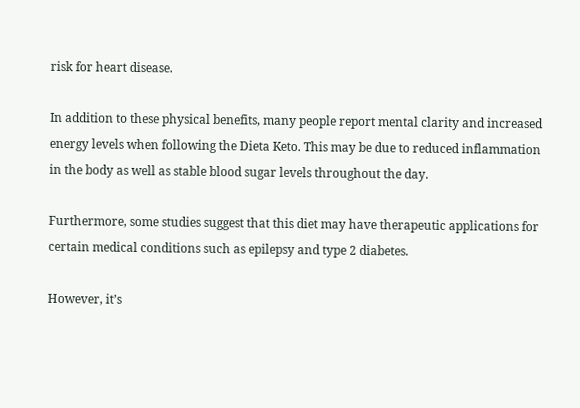risk for heart disease.

In addition to these physical benefits, many people report mental clarity and increased energy levels when following the Dieta Keto. This may be due to reduced inflammation in the body as well as stable blood sugar levels throughout the day.

Furthermore, some studies suggest that this diet may have therapeutic applications for certain medical conditions such as epilepsy and type 2 diabetes.

However, it’s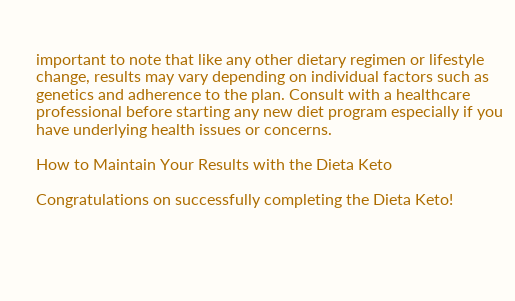important to note that like any other dietary regimen or lifestyle change, results may vary depending on individual factors such as genetics and adherence to the plan. Consult with a healthcare professional before starting any new diet program especially if you have underlying health issues or concerns.

How to Maintain Your Results with the Dieta Keto

Congratulations on successfully completing the Dieta Keto!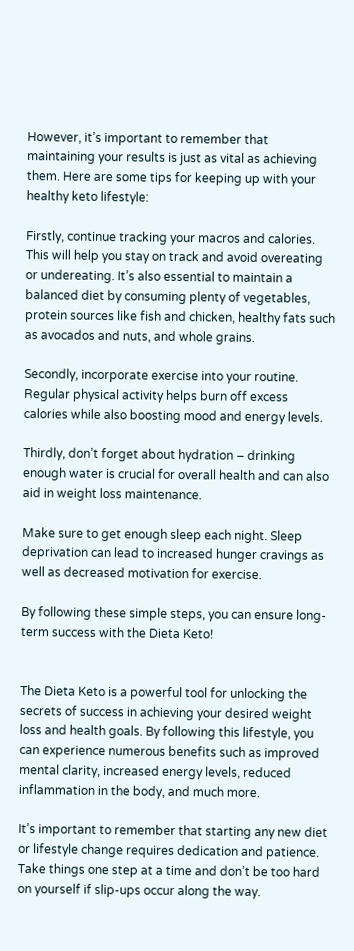However, it’s important to remember that maintaining your results is just as vital as achieving them. Here are some tips for keeping up with your healthy keto lifestyle:

Firstly, continue tracking your macros and calories. This will help you stay on track and avoid overeating or undereating. It’s also essential to maintain a balanced diet by consuming plenty of vegetables, protein sources like fish and chicken, healthy fats such as avocados and nuts, and whole grains.

Secondly, incorporate exercise into your routine. Regular physical activity helps burn off excess calories while also boosting mood and energy levels.

Thirdly, don’t forget about hydration – drinking enough water is crucial for overall health and can also aid in weight loss maintenance.

Make sure to get enough sleep each night. Sleep deprivation can lead to increased hunger cravings as well as decreased motivation for exercise.

By following these simple steps, you can ensure long-term success with the Dieta Keto!


The Dieta Keto is a powerful tool for unlocking the secrets of success in achieving your desired weight loss and health goals. By following this lifestyle, you can experience numerous benefits such as improved mental clarity, increased energy levels, reduced inflammation in the body, and much more.

It’s important to remember that starting any new diet or lifestyle change requires dedication and patience. Take things one step at a time and don’t be too hard on yourself if slip-ups occur along the way.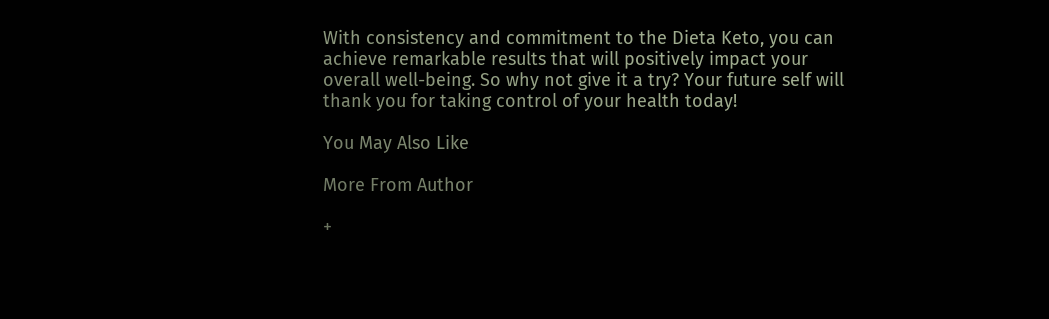With consistency and commitment to the Dieta Keto, you can achieve remarkable results that will positively impact your overall well-being. So why not give it a try? Your future self will thank you for taking control of your health today!

You May Also Like

More From Author

+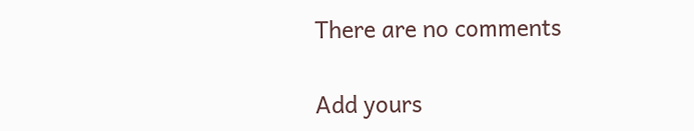There are no comments

Add yours